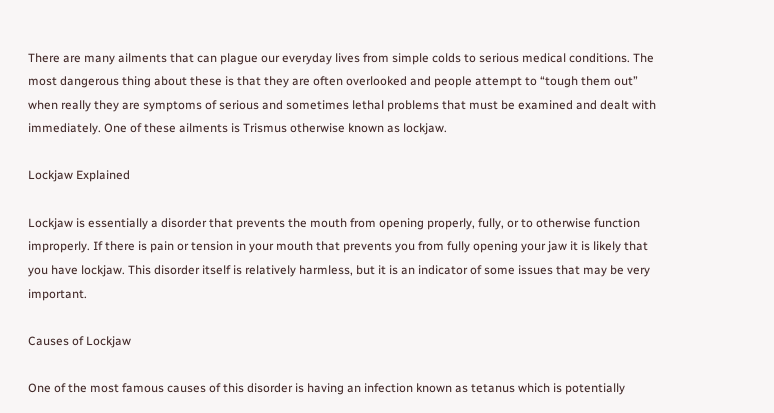There are many ailments that can plague our everyday lives from simple colds to serious medical conditions. The most dangerous thing about these is that they are often overlooked and people attempt to “tough them out” when really they are symptoms of serious and sometimes lethal problems that must be examined and dealt with immediately. One of these ailments is Trismus otherwise known as lockjaw.

Lockjaw Explained

Lockjaw is essentially a disorder that prevents the mouth from opening properly, fully, or to otherwise function improperly. If there is pain or tension in your mouth that prevents you from fully opening your jaw it is likely that you have lockjaw. This disorder itself is relatively harmless, but it is an indicator of some issues that may be very important.

Causes of Lockjaw

One of the most famous causes of this disorder is having an infection known as tetanus which is potentially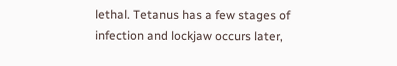lethal. Tetanus has a few stages of infection and lockjaw occurs later,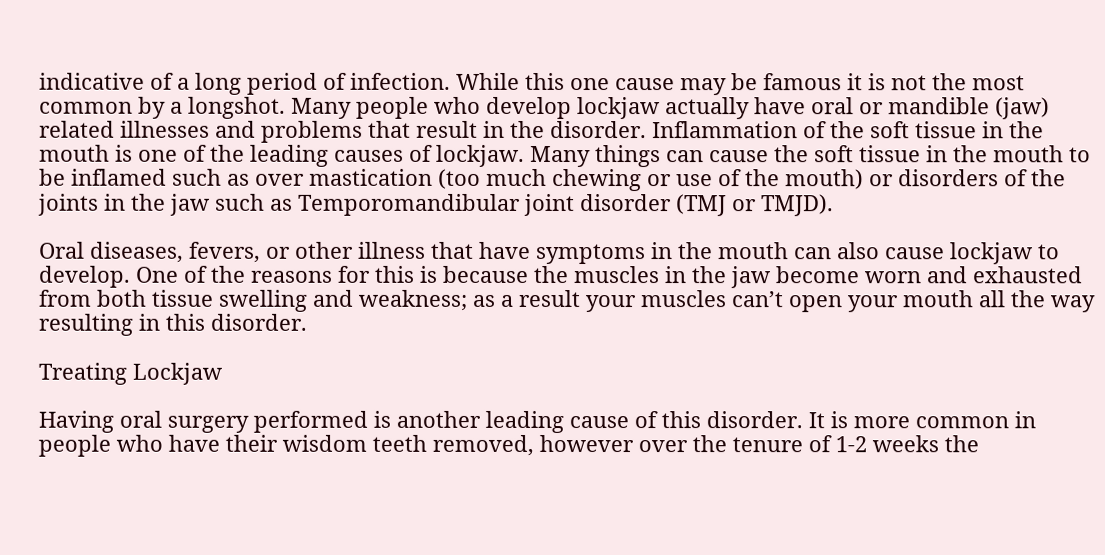indicative of a long period of infection. While this one cause may be famous it is not the most common by a longshot. Many people who develop lockjaw actually have oral or mandible (jaw) related illnesses and problems that result in the disorder. Inflammation of the soft tissue in the mouth is one of the leading causes of lockjaw. Many things can cause the soft tissue in the mouth to be inflamed such as over mastication (too much chewing or use of the mouth) or disorders of the joints in the jaw such as Temporomandibular joint disorder (TMJ or TMJD).

Oral diseases, fevers, or other illness that have symptoms in the mouth can also cause lockjaw to develop. One of the reasons for this is because the muscles in the jaw become worn and exhausted from both tissue swelling and weakness; as a result your muscles can’t open your mouth all the way resulting in this disorder.

Treating Lockjaw

Having oral surgery performed is another leading cause of this disorder. It is more common in people who have their wisdom teeth removed, however over the tenure of 1-2 weeks the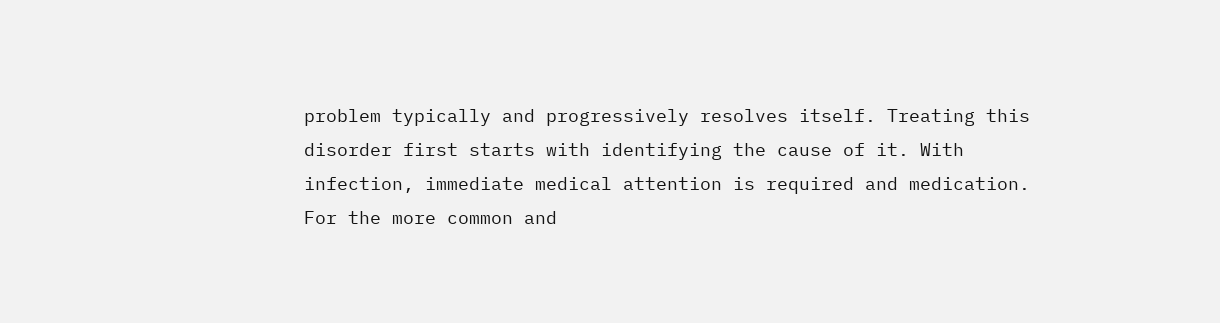problem typically and progressively resolves itself. Treating this disorder first starts with identifying the cause of it. With infection, immediate medical attention is required and medication. For the more common and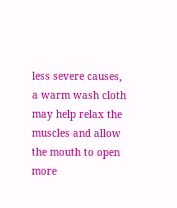less severe causes, a warm wash cloth may help relax the muscles and allow the mouth to open more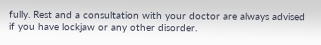fully. Rest and a consultation with your doctor are always advised if you have lockjaw or any other disorder.